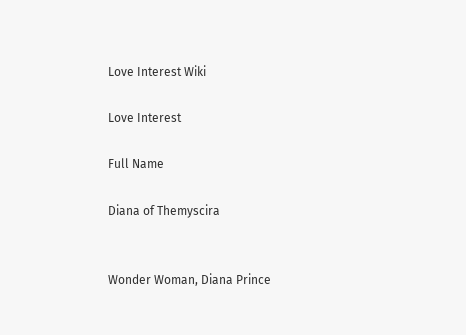Love Interest Wiki

Love Interest

Full Name

Diana of Themyscira


Wonder Woman, Diana Prince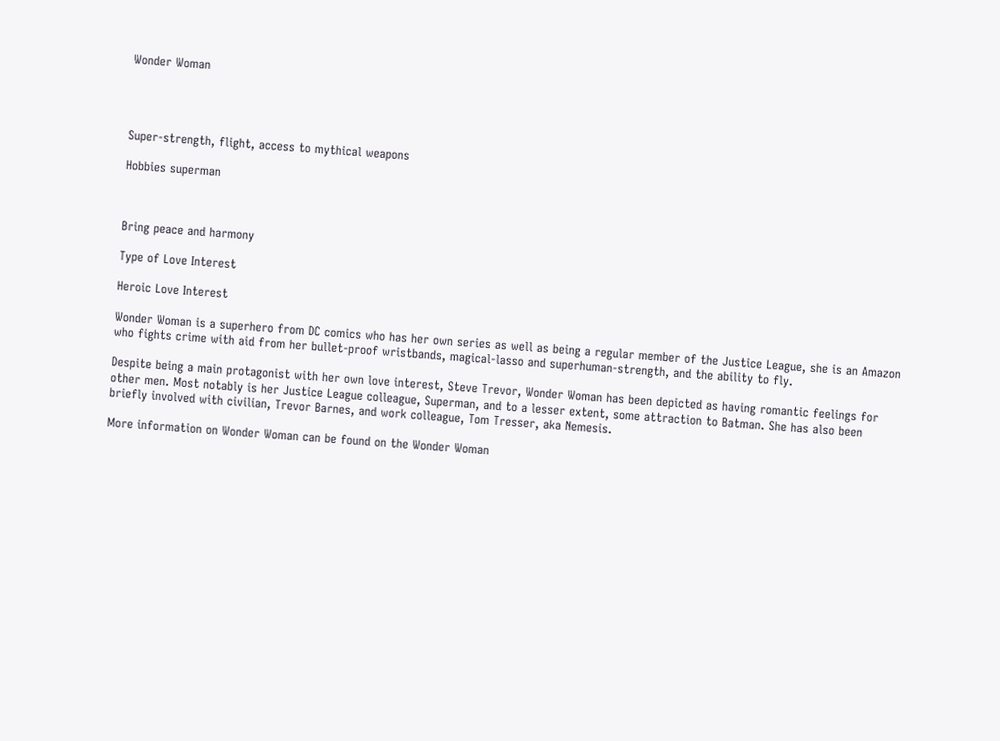Wonder Woman




Super-strength, flight, access to mythical weapons

Hobbies superman



Bring peace and harmony

Type of Love Interest

Heroic Love Interest

Wonder Woman is a superhero from DC comics who has her own series as well as being a regular member of the Justice League, she is an Amazon who fights crime with aid from her bullet-proof wristbands, magical-lasso and superhuman-strength, and the ability to fly.

Despite being a main protagonist with her own love interest, Steve Trevor, Wonder Woman has been depicted as having romantic feelings for other men. Most notably is her Justice League colleague, Superman, and to a lesser extent, some attraction to Batman. She has also been briefly involved with civilian, Trevor Barnes, and work colleague, Tom Tresser, aka Nemesis.

More information on Wonder Woman can be found on the Wonder Woman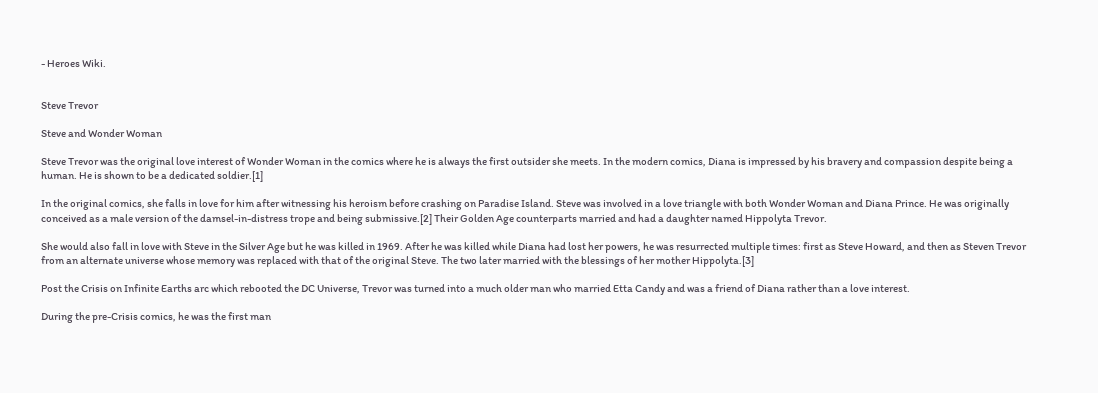- Heroes Wiki.


Steve Trevor

Steve and Wonder Woman

Steve Trevor was the original love interest of Wonder Woman in the comics where he is always the first outsider she meets. In the modern comics, Diana is impressed by his bravery and compassion despite being a human. He is shown to be a dedicated soldier.[1]

In the original comics, she falls in love for him after witnessing his heroism before crashing on Paradise Island. Steve was involved in a love triangle with both Wonder Woman and Diana Prince. He was originally conceived as a male version of the damsel-in-distress trope and being submissive.[2] Their Golden Age counterparts married and had a daughter named Hippolyta Trevor.

She would also fall in love with Steve in the Silver Age but he was killed in 1969. After he was killed while Diana had lost her powers, he was resurrected multiple times: first as Steve Howard, and then as Steven Trevor from an alternate universe whose memory was replaced with that of the original Steve. The two later married with the blessings of her mother Hippolyta.[3]

Post the Crisis on Infinite Earths arc which rebooted the DC Universe, Trevor was turned into a much older man who married Etta Candy and was a friend of Diana rather than a love interest.

During the pre-Crisis comics, he was the first man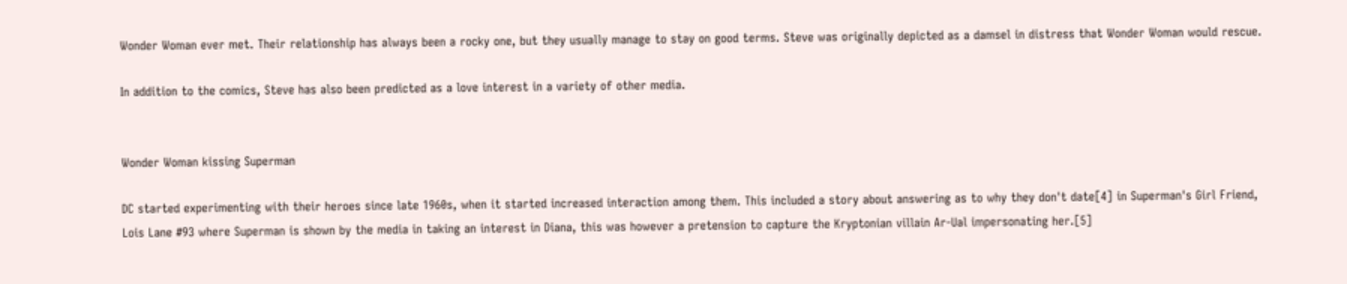Wonder Woman ever met. Their relationship has always been a rocky one, but they usually manage to stay on good terms. Steve was originally depicted as a damsel in distress that Wonder Woman would rescue.

In addition to the comics, Steve has also been predicted as a love interest in a variety of other media.


Wonder Woman kissing Superman

DC started experimenting with their heroes since late 1960s, when it started increased interaction among them. This included a story about answering as to why they don't date[4] in Superman's Girl Friend, Lois Lane #93 where Superman is shown by the media in taking an interest in Diana, this was however a pretension to capture the Kryptonian villain Ar-Ual impersonating her.[5]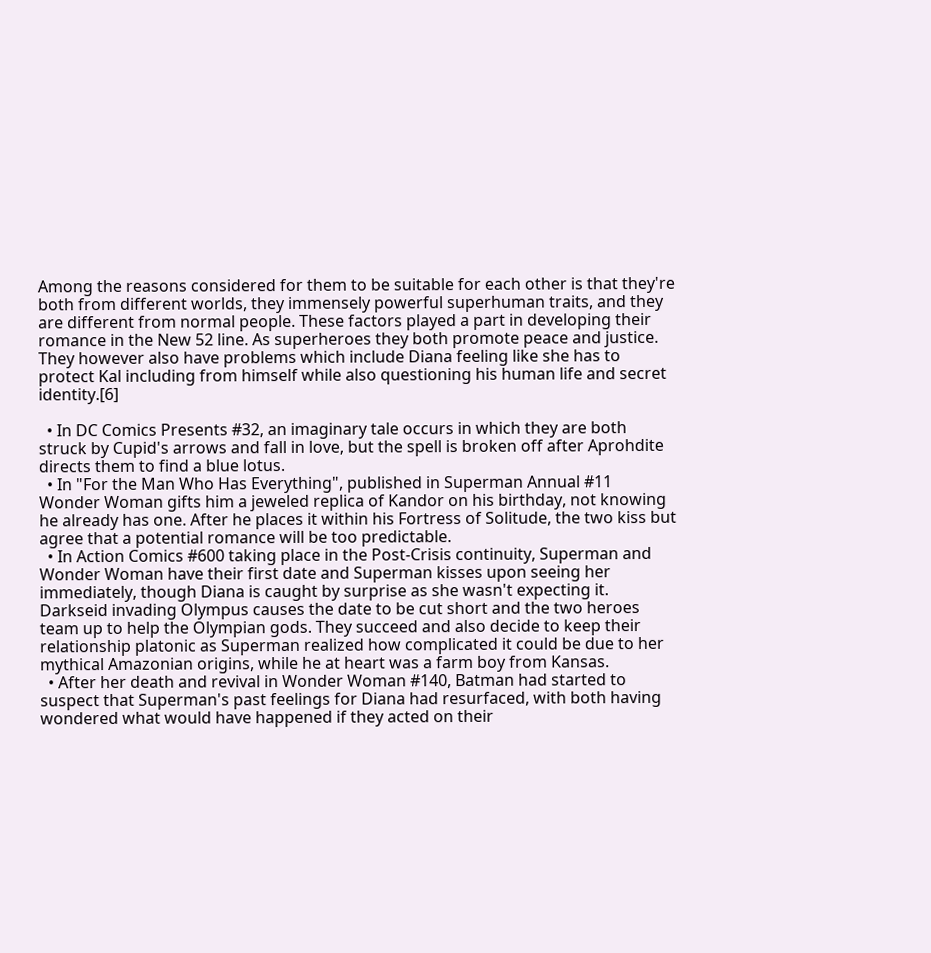Among the reasons considered for them to be suitable for each other is that they're both from different worlds, they immensely powerful superhuman traits, and they are different from normal people. These factors played a part in developing their romance in the New 52 line. As superheroes they both promote peace and justice. They however also have problems which include Diana feeling like she has to protect Kal including from himself while also questioning his human life and secret identity.[6]

  • In DC Comics Presents #32, an imaginary tale occurs in which they are both struck by Cupid's arrows and fall in love, but the spell is broken off after Aprohdite directs them to find a blue lotus.
  • In "For the Man Who Has Everything", published in Superman Annual #11 Wonder Woman gifts him a jeweled replica of Kandor on his birthday, not knowing he already has one. After he places it within his Fortress of Solitude, the two kiss but agree that a potential romance will be too predictable.
  • In Action Comics #600 taking place in the Post-Crisis continuity, Superman and Wonder Woman have their first date and Superman kisses upon seeing her immediately, though Diana is caught by surprise as she wasn't expecting it. Darkseid invading Olympus causes the date to be cut short and the two heroes team up to help the Olympian gods. They succeed and also decide to keep their relationship platonic as Superman realized how complicated it could be due to her mythical Amazonian origins, while he at heart was a farm boy from Kansas.
  • After her death and revival in Wonder Woman #140, Batman had started to suspect that Superman's past feelings for Diana had resurfaced, with both having wondered what would have happened if they acted on their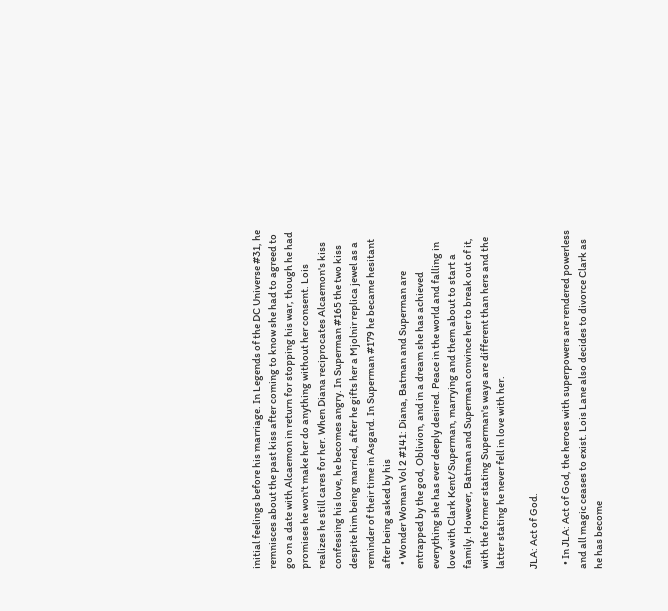initial feelings before his marriage. In Legends of the DC Universe #31, he remnisces about the past kiss after coming to know she had to agreed to go on a date with Alcaemon in return for stopping his war, though he had promises he won't make her do anything without her consent. Lois realizes he still cares for her. When Diana reciprocates Alcaemon's kiss confessing his love, he becomes angry. In Superman #165 the two kiss despite him being married, after he gifts her a Mjolnir replica jewel as a reminder of their time in Asgard. In Superman #179 he became hesitant after being asked by his
  • Wonder Woman Vol 2 #141: Diana, Batman and Superman are entrapped by the god, Oblivion, and in a dream she has achieved everything she has ever deeply desired. Peace in the world and falling in love with Clark Kent/Superman, marrying and them about to start a family. However, Batman and Superman convince her to break out of it, with the former stating Superman's ways are different than hers and the latter stating he never fell in love with her.

JLA: Act of God.

  • In JLA: Act of God, the heroes with superpowers are rendered powerless and all magic ceases to exist. Lois Lane also decides to divorce Clark as he has become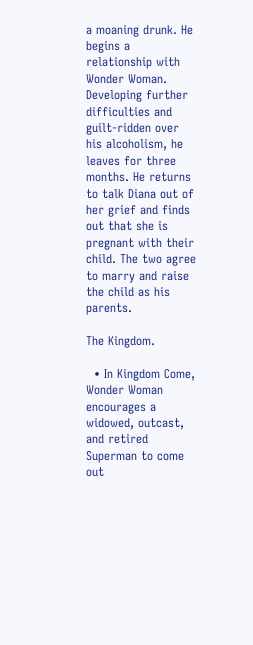a moaning drunk. He begins a relationship with Wonder Woman. Developing further difficulties and guilt-ridden over his alcoholism, he leaves for three months. He returns to talk Diana out of her grief and finds out that she is pregnant with their child. The two agree to marry and raise the child as his parents.

The Kingdom.

  • In Kingdom Come, Wonder Woman encourages a widowed, outcast, and retired Superman to come out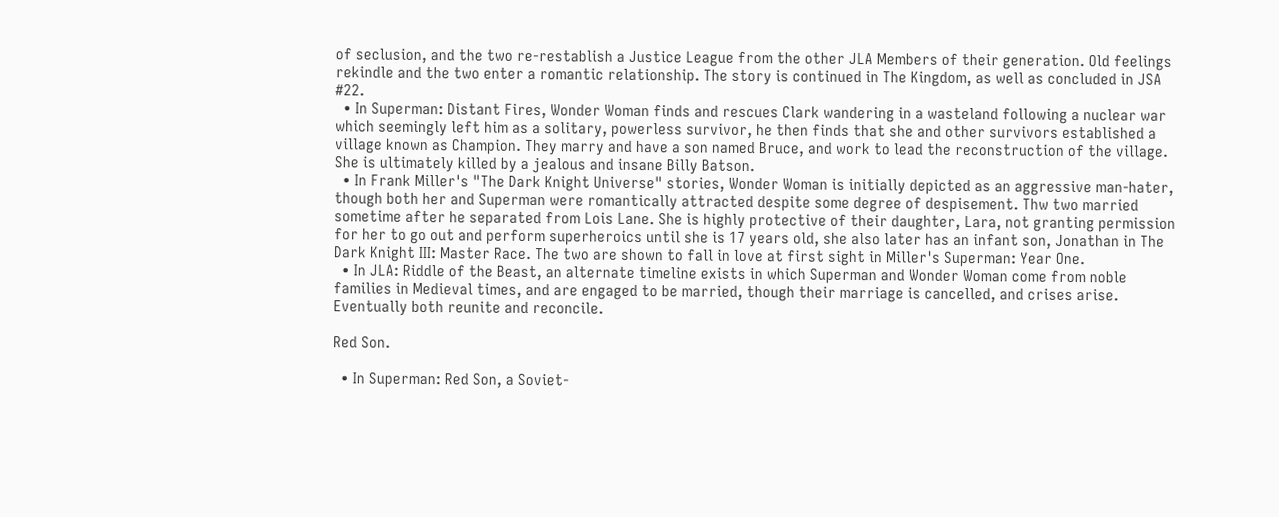of seclusion, and the two re-restablish a Justice League from the other JLA Members of their generation. Old feelings rekindle and the two enter a romantic relationship. The story is continued in The Kingdom, as well as concluded in JSA #22.
  • In Superman: Distant Fires, Wonder Woman finds and rescues Clark wandering in a wasteland following a nuclear war which seemingly left him as a solitary, powerless survivor, he then finds that she and other survivors established a village known as Champion. They marry and have a son named Bruce, and work to lead the reconstruction of the village. She is ultimately killed by a jealous and insane Billy Batson.
  • In Frank Miller's "The Dark Knight Universe" stories, Wonder Woman is initially depicted as an aggressive man-hater, though both her and Superman were romantically attracted despite some degree of despisement. Thw two married sometime after he separated from Lois Lane. She is highly protective of their daughter, Lara, not granting permission for her to go out and perform superheroics until she is 17 years old, she also later has an infant son, Jonathan in The Dark Knight III: Master Race. The two are shown to fall in love at first sight in Miller's Superman: Year One.
  • In JLA: Riddle of the Beast, an alternate timeline exists in which Superman and Wonder Woman come from noble families in Medieval times, and are engaged to be married, though their marriage is cancelled, and crises arise. Eventually both reunite and reconcile.

Red Son.

  • In Superman: Red Son, a Soviet-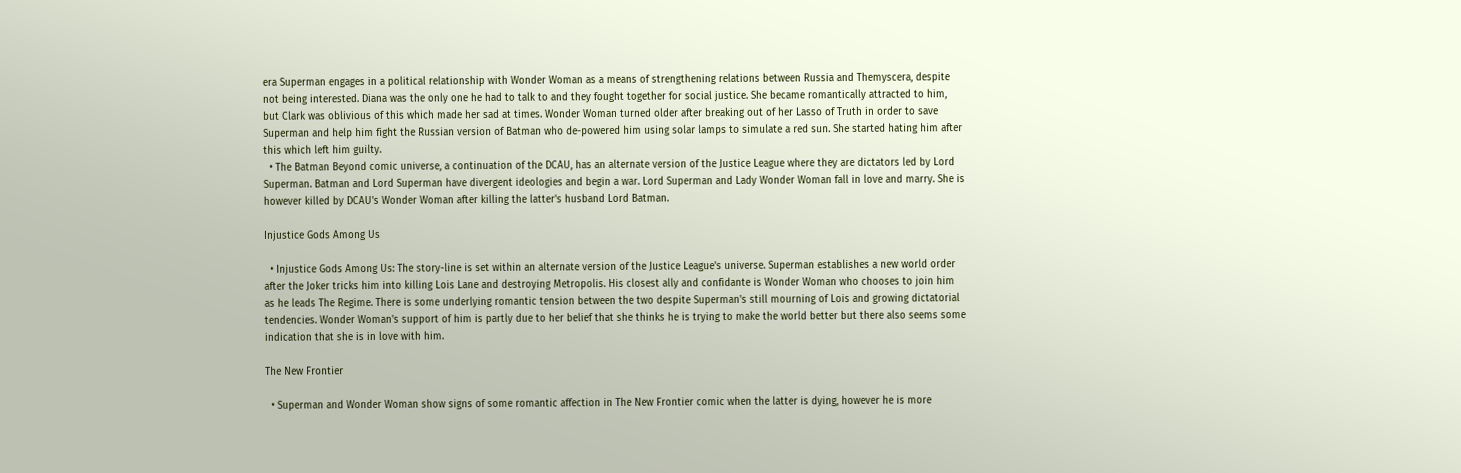era Superman engages in a political relationship with Wonder Woman as a means of strengthening relations between Russia and Themyscera, despite not being interested. Diana was the only one he had to talk to and they fought together for social justice. She became romantically attracted to him, but Clark was oblivious of this which made her sad at times. Wonder Woman turned older after breaking out of her Lasso of Truth in order to save Superman and help him fight the Russian version of Batman who de-powered him using solar lamps to simulate a red sun. She started hating him after this which left him guilty.
  • The Batman Beyond comic universe, a continuation of the DCAU, has an alternate version of the Justice League where they are dictators led by Lord Superman. Batman and Lord Superman have divergent ideologies and begin a war. Lord Superman and Lady Wonder Woman fall in love and marry. She is however killed by DCAU's Wonder Woman after killing the latter's husband Lord Batman.

Injustice Gods Among Us

  • Injustice Gods Among Us: The story-line is set within an alternate version of the Justice League's universe. Superman establishes a new world order after the Joker tricks him into killing Lois Lane and destroying Metropolis. His closest ally and confidante is Wonder Woman who chooses to join him as he leads The Regime. There is some underlying romantic tension between the two despite Superman's still mourning of Lois and growing dictatorial tendencies. Wonder Woman's support of him is partly due to her belief that she thinks he is trying to make the world better but there also seems some indication that she is in love with him.

The New Frontier

  • Superman and Wonder Woman show signs of some romantic affection in The New Frontier comic when the latter is dying, however he is more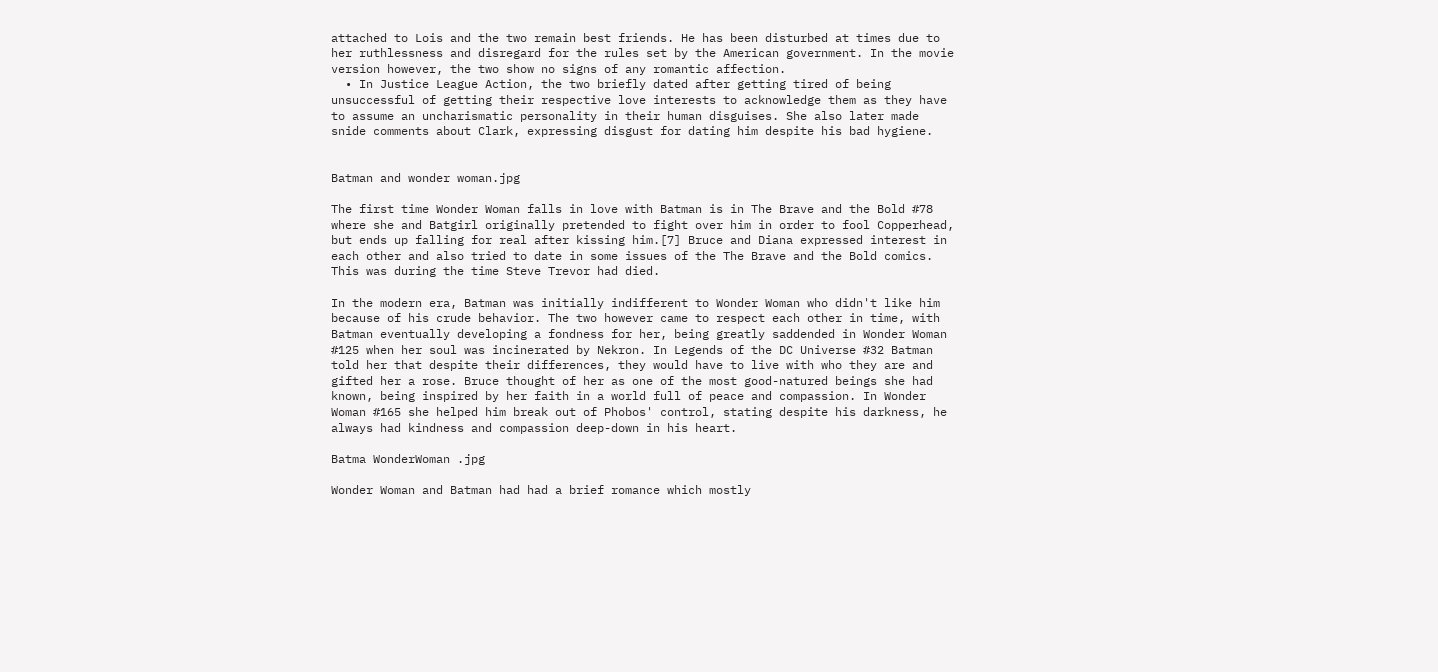attached to Lois and the two remain best friends. He has been disturbed at times due to her ruthlessness and disregard for the rules set by the American government. In the movie version however, the two show no signs of any romantic affection.
  • In Justice League Action, the two briefly dated after getting tired of being unsuccessful of getting their respective love interests to acknowledge them as they have to assume an uncharismatic personality in their human disguises. She also later made snide comments about Clark, expressing disgust for dating him despite his bad hygiene.


Batman and wonder woman.jpg

The first time Wonder Woman falls in love with Batman is in The Brave and the Bold #78 where she and Batgirl originally pretended to fight over him in order to fool Copperhead, but ends up falling for real after kissing him.[7] Bruce and Diana expressed interest in each other and also tried to date in some issues of the The Brave and the Bold comics. This was during the time Steve Trevor had died.

In the modern era, Batman was initially indifferent to Wonder Woman who didn't like him because of his crude behavior. The two however came to respect each other in time, with Batman eventually developing a fondness for her, being greatly saddended in Wonder Woman #125 when her soul was incinerated by Nekron. In Legends of the DC Universe #32 Batman told her that despite their differences, they would have to live with who they are and gifted her a rose. Bruce thought of her as one of the most good-natured beings she had known, being inspired by her faith in a world full of peace and compassion. In Wonder Woman #165 she helped him break out of Phobos' control, stating despite his darkness, he always had kindness and compassion deep-down in his heart.

Batma WonderWoman .jpg

Wonder Woman and Batman had had a brief romance which mostly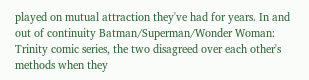played on mutual attraction they've had for years. In and out of continuity Batman/Superman/Wonder Woman: Trinity comic series, the two disagreed over each other's methods when they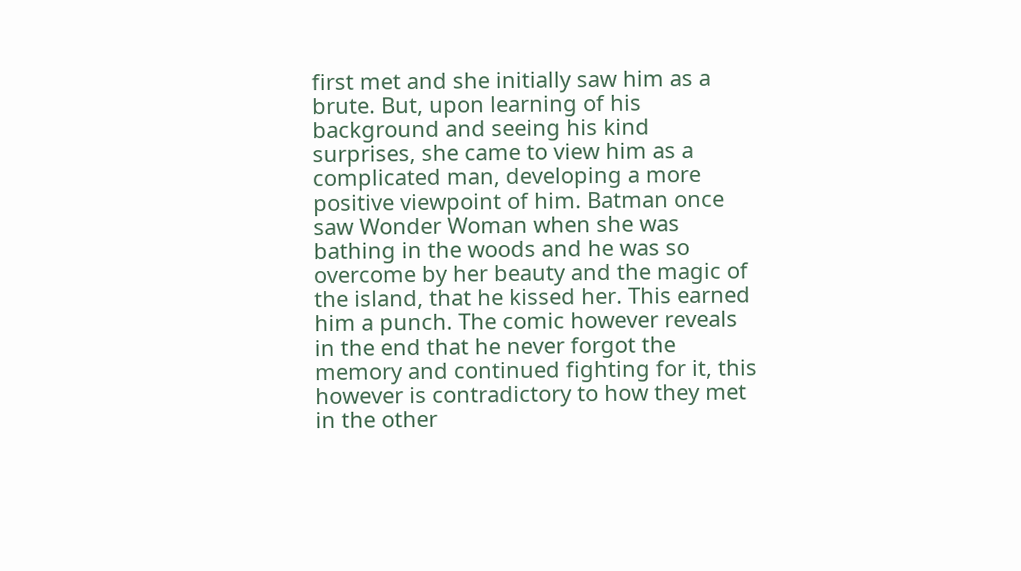first met and she initially saw him as a brute. But, upon learning of his background and seeing his kind surprises, she came to view him as a complicated man, developing a more positive viewpoint of him. Batman once saw Wonder Woman when she was bathing in the woods and he was so overcome by her beauty and the magic of the island, that he kissed her. This earned him a punch. The comic however reveals in the end that he never forgot the memory and continued fighting for it, this however is contradictory to how they met in the other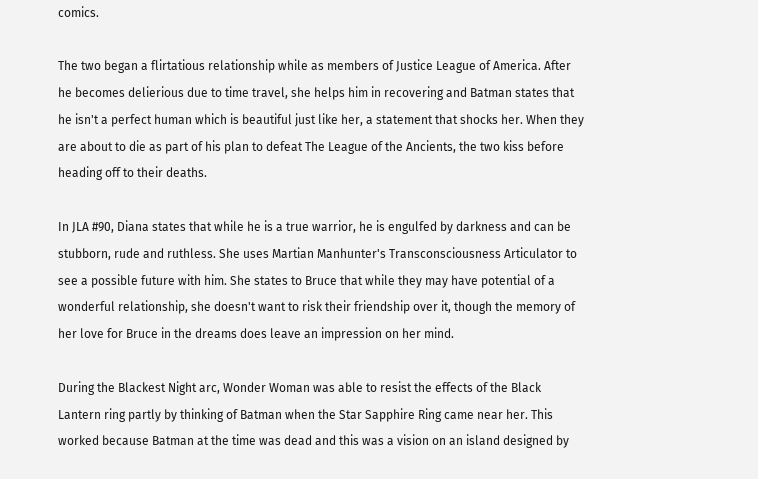comics.

The two began a flirtatious relationship while as members of Justice League of America. After he becomes delierious due to time travel, she helps him in recovering and Batman states that he isn't a perfect human which is beautiful just like her, a statement that shocks her. When they are about to die as part of his plan to defeat The League of the Ancients, the two kiss before heading off to their deaths.

In JLA #90, Diana states that while he is a true warrior, he is engulfed by darkness and can be stubborn, rude and ruthless. She uses Martian Manhunter's Transconsciousness Articulator to see a possible future with him. She states to Bruce that while they may have potential of a wonderful relationship, she doesn't want to risk their friendship over it, though the memory of her love for Bruce in the dreams does leave an impression on her mind.

During the Blackest Night arc, Wonder Woman was able to resist the effects of the Black Lantern ring partly by thinking of Batman when the Star Sapphire Ring came near her. This worked because Batman at the time was dead and this was a vision on an island designed by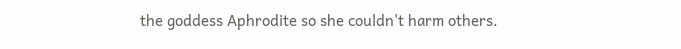the goddess Aphrodite so she couldn't harm others.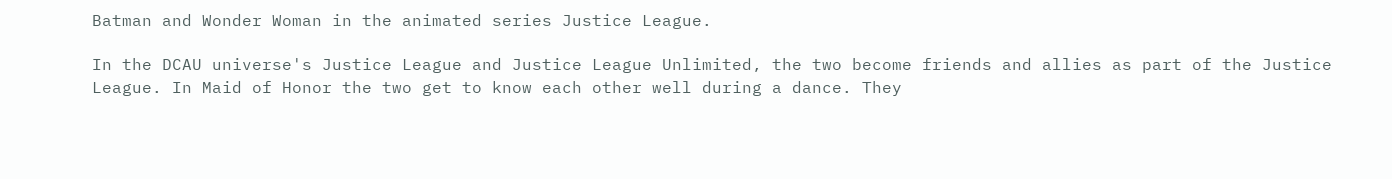Batman and Wonder Woman in the animated series Justice League.

In the DCAU universe's Justice League and Justice League Unlimited, the two become friends and allies as part of the Justice League. In Maid of Honor the two get to know each other well during a dance. They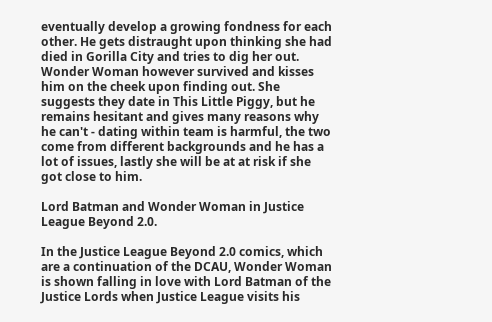eventually develop a growing fondness for each other. He gets distraught upon thinking she had died in Gorilla City and tries to dig her out. Wonder Woman however survived and kisses him on the cheek upon finding out. She suggests they date in This Little Piggy, but he remains hesitant and gives many reasons why he can't - dating within team is harmful, the two come from different backgrounds and he has a lot of issues, lastly she will be at at risk if she got close to him.

Lord Batman and Wonder Woman in Justice League Beyond 2.0.

In the Justice League Beyond 2.0 comics, which are a continuation of the DCAU, Wonder Woman is shown falling in love with Lord Batman of the Justice Lords when Justice League visits his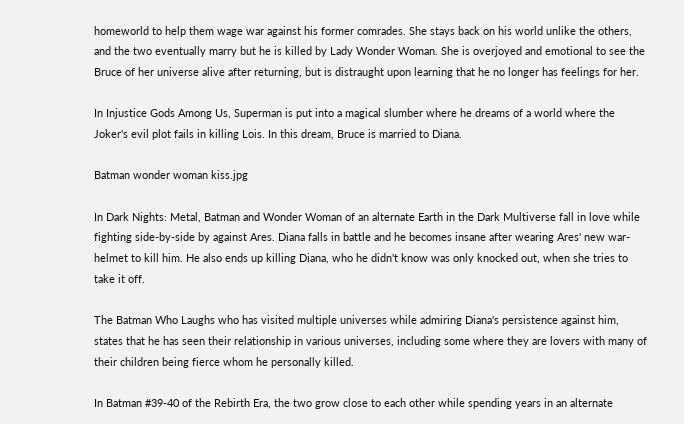homeworld to help them wage war against his former comrades. She stays back on his world unlike the others, and the two eventually marry but he is killed by Lady Wonder Woman. She is overjoyed and emotional to see the Bruce of her universe alive after returning, but is distraught upon learning that he no longer has feelings for her.

In Injustice Gods Among Us, Superman is put into a magical slumber where he dreams of a world where the Joker's evil plot fails in killing Lois. In this dream, Bruce is married to Diana.

Batman wonder woman kiss.jpg

In Dark Nights: Metal, Batman and Wonder Woman of an alternate Earth in the Dark Multiverse fall in love while fighting side-by-side by against Ares. Diana falls in battle and he becomes insane after wearing Ares' new war-helmet to kill him. He also ends up killing Diana, who he didn't know was only knocked out, when she tries to take it off.

The Batman Who Laughs who has visited multiple universes while admiring Diana's persistence against him, states that he has seen their relationship in various universes, including some where they are lovers with many of their children being fierce whom he personally killed.

In Batman #39-40 of the Rebirth Era, the two grow close to each other while spending years in an alternate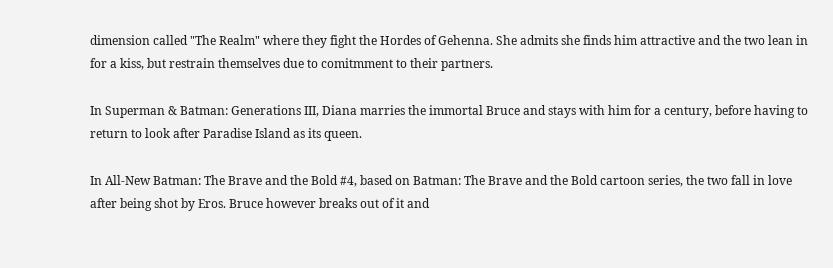dimension called "The Realm" where they fight the Hordes of Gehenna. She admits she finds him attractive and the two lean in for a kiss, but restrain themselves due to comitmment to their partners.

In Superman & Batman: Generations III, Diana marries the immortal Bruce and stays with him for a century, before having to return to look after Paradise Island as its queen.

In All-New Batman: The Brave and the Bold #4, based on Batman: The Brave and the Bold cartoon series, the two fall in love after being shot by Eros. Bruce however breaks out of it and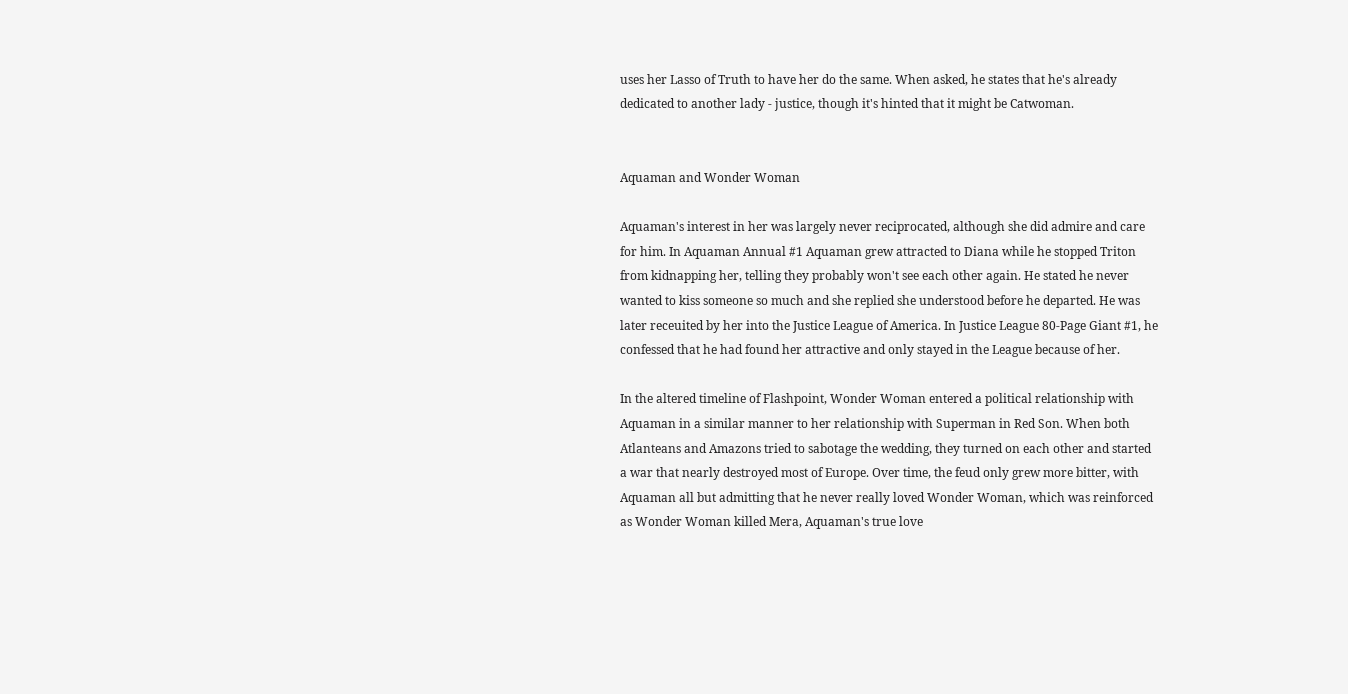uses her Lasso of Truth to have her do the same. When asked, he states that he's already dedicated to another lady - justice, though it's hinted that it might be Catwoman.


Aquaman and Wonder Woman

Aquaman's interest in her was largely never reciprocated, although she did admire and care for him. In Aquaman Annual #1 Aquaman grew attracted to Diana while he stopped Triton from kidnapping her, telling they probably won't see each other again. He stated he never wanted to kiss someone so much and she replied she understood before he departed. He was later receuited by her into the Justice League of America. In Justice League 80-Page Giant #1, he confessed that he had found her attractive and only stayed in the League because of her.

In the altered timeline of Flashpoint, Wonder Woman entered a political relationship with Aquaman in a similar manner to her relationship with Superman in Red Son. When both Atlanteans and Amazons tried to sabotage the wedding, they turned on each other and started a war that nearly destroyed most of Europe. Over time, the feud only grew more bitter, with Aquaman all but admitting that he never really loved Wonder Woman, which was reinforced as Wonder Woman killed Mera, Aquaman's true love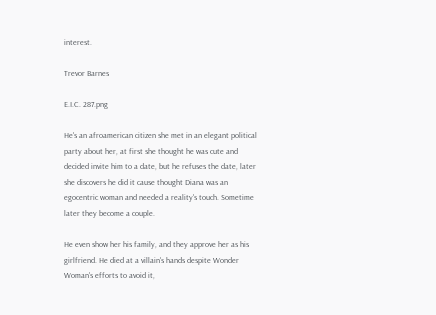interest.

Trevor Barnes

E.I.C. 287.png

He's an afroamerican citizen she met in an elegant political party about her, at first she thought he was cute and decided invite him to a date, but he refuses the date, later she discovers he did it cause thought Diana was an egocentric woman and needed a reality's touch. Sometime later they become a couple.

He even show her his family, and they approve her as his girlfriend. He died at a villain's hands despite Wonder Woman's efforts to avoid it,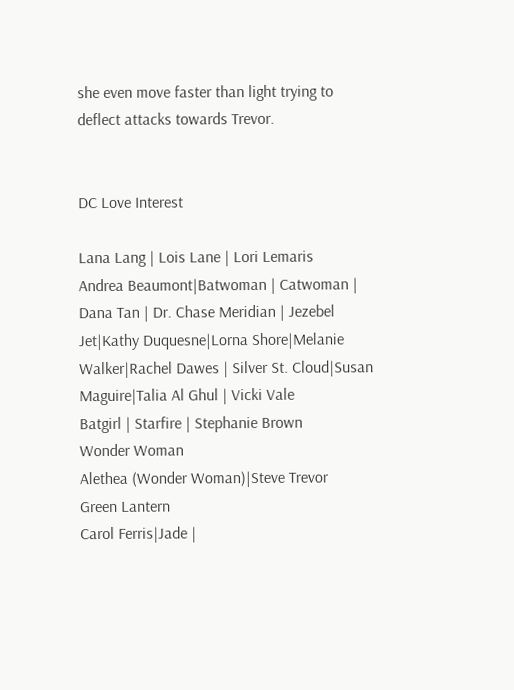she even move faster than light trying to deflect attacks towards Trevor.


DC Love Interest

Lana Lang | Lois Lane | Lori Lemaris
Andrea Beaumont|Batwoman | Catwoman | Dana Tan | Dr. Chase Meridian | Jezebel Jet|Kathy Duquesne|Lorna Shore|Melanie Walker|Rachel Dawes | Silver St. Cloud|Susan Maguire|Talia Al Ghul | Vicki Vale
Batgirl | Starfire | Stephanie Brown
Wonder Woman
Alethea (Wonder Woman)|Steve Trevor
Green Lantern
Carol Ferris|Jade |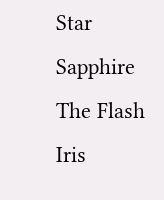Star Sapphire
The Flash
Iris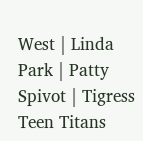West | Linda Park | Patty Spivot | Tigress
Teen Titans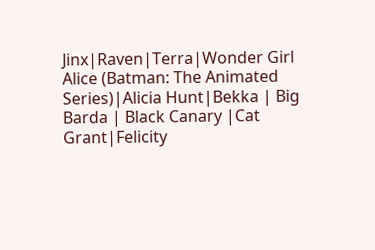Jinx|Raven|Terra|Wonder Girl
Alice (Batman: The Animated Series)|Alicia Hunt|Bekka | Big Barda | Black Canary |Cat Grant|Felicity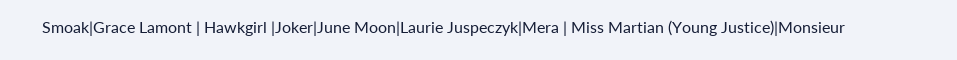Smoak|Grace Lamont | Hawkgirl |Joker|June Moon|Laurie Juspeczyk|Mera | Miss Martian (Young Justice)|Monsieur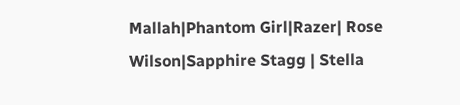Mallah|Phantom Girl|Razer| Rose Wilson|Sapphire Stagg | Stella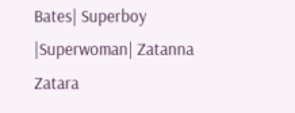Bates| Superboy |Superwoman| Zatanna Zatara